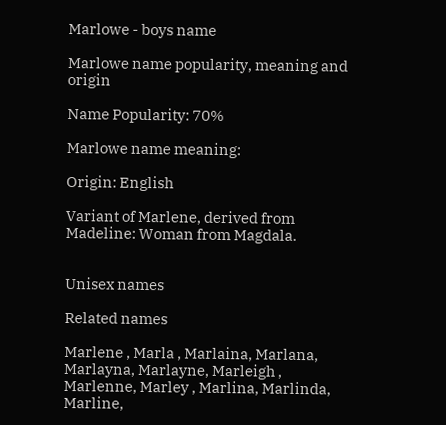Marlowe - boys name

Marlowe name popularity, meaning and origin

Name Popularity: 70%

Marlowe name meaning:

Origin: English

Variant of Marlene, derived from Madeline: Woman from Magdala.


Unisex names

Related names

Marlene , Marla , Marlaina, Marlana, Marlayna, Marlayne, Marleigh , Marlenne, Marley , Marlina, Marlinda, Marline,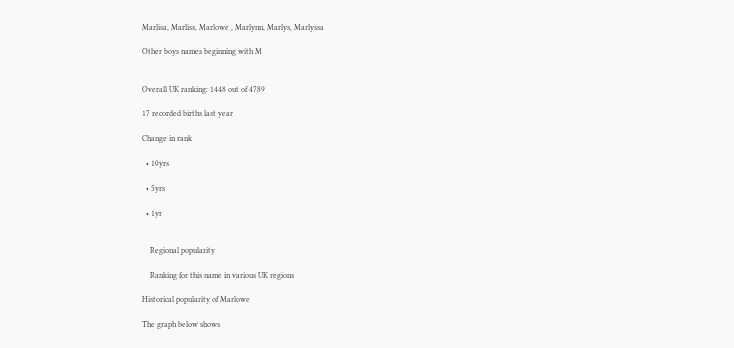Marlisa, Marliss, Marlowe , Marlynn, Marlys, Marlyssa

Other boys names beginning with M


Overall UK ranking: 1448 out of 4789

17 recorded births last year

Change in rank

  • 10yrs

  • 5yrs

  • 1yr


    Regional popularity

    Ranking for this name in various UK regions

Historical popularity of Marlowe

The graph below shows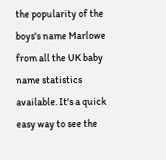the popularity of the boys's name Marlowe from all the UK baby name statistics available. It's a quick easy way to see the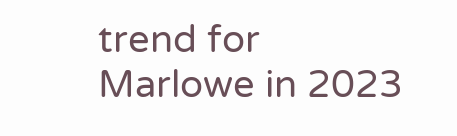trend for Marlowe in 2023